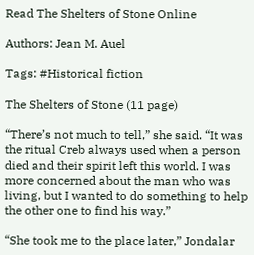Read The Shelters of Stone Online

Authors: Jean M. Auel

Tags: #Historical fiction

The Shelters of Stone (11 page)

“There’s not much to tell,” she said. “It was the ritual Creb always used when a person died and their spirit left this world. I was more concerned about the man who was living, but I wanted to do something to help the other one to find his way.”

“She took me to the place later,” Jondalar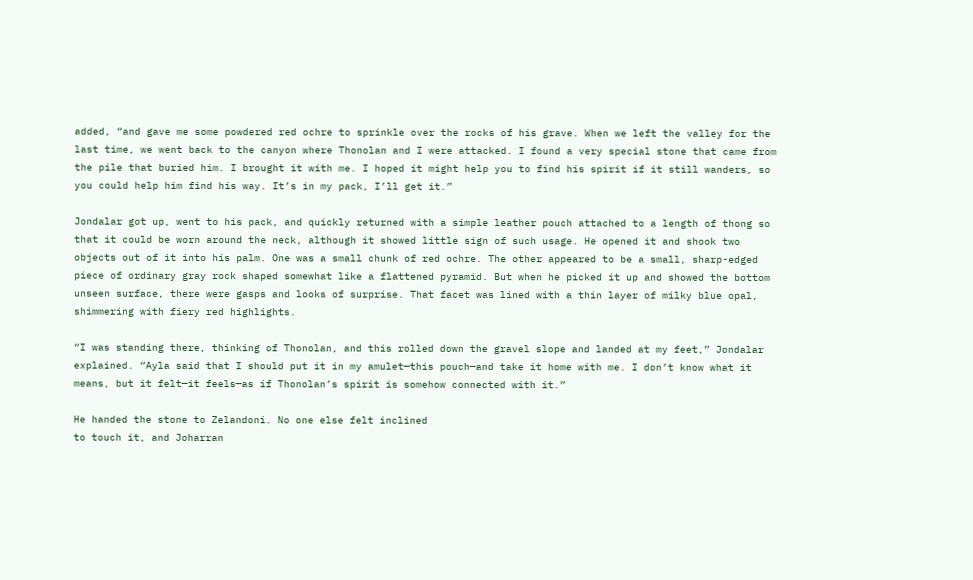added, “and gave me some powdered red ochre to sprinkle over the rocks of his grave. When we left the valley for the last time, we went back to the canyon where Thonolan and I were attacked. I found a very special stone that came from the pile that buried him. I brought it with me. I hoped it might help you to find his spirit if it still wanders, so you could help him find his way. It’s in my pack, I’ll get it.”

Jondalar got up, went to his pack, and quickly returned with a simple leather pouch attached to a length of thong so that it could be worn around the neck, although it showed little sign of such usage. He opened it and shook two objects out of it into his palm. One was a small chunk of red ochre. The other appeared to be a small, sharp-edged piece of ordinary gray rock shaped somewhat like a flattened pyramid. But when he picked it up and showed the bottom unseen surface, there were gasps and looks of surprise. That facet was lined with a thin layer of milky blue opal, shimmering with fiery red highlights.

“I was standing there, thinking of Thonolan, and this rolled down the gravel slope and landed at my feet,” Jondalar explained. “Ayla said that I should put it in my amulet—this pouch—and take it home with me. I don’t know what it means, but it felt—it feels—as if Thonolan’s spirit is somehow connected with it.”

He handed the stone to Zelandoni. No one else felt inclined
to touch it, and Joharran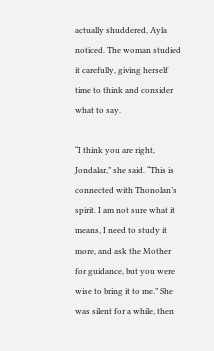actually shuddered, Ayla noticed. The woman studied it carefully, giving herself time to think and consider what to say.

“I think you are right, Jondalar,” she said. “This is connected with Thonolan’s spirit. I am not sure what it means, I need to study it more, and ask the Mother for guidance, but you were wise to bring it to me.” She was silent for a while, then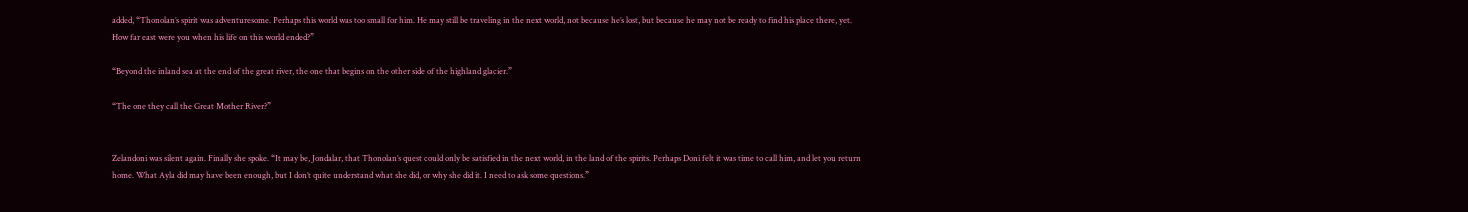added, “Thonolan’s spirit was adventuresome. Perhaps this world was too small for him. He may still be traveling in the next world, not because he’s lost, but because he may not be ready to find his place there, yet. How far east were you when his life on this world ended?”

“Beyond the inland sea at the end of the great river, the one that begins on the other side of the highland glacier.”

“The one they call the Great Mother River?”


Zelandoni was silent again. Finally she spoke. “It may be, Jondalar, that Thonolan’s quest could only be satisfied in the next world, in the land of the spirits. Perhaps Doni felt it was time to call him, and let you return home. What Ayla did may have been enough, but I don’t quite understand what she did, or why she did it. I need to ask some questions.”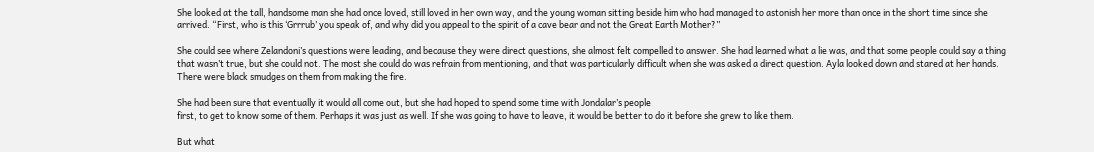She looked at the tall, handsome man she had once loved, still loved in her own way, and the young woman sitting beside him who had managed to astonish her more than once in the short time since she arrived. “First, who is this ‘Grrrub’ you speak of, and why did you appeal to the spirit of a cave bear and not the Great Earth Mother?”

She could see where Zelandoni’s questions were leading, and because they were direct questions, she almost felt compelled to answer. She had learned what a lie was, and that some people could say a thing that wasn’t true, but she could not. The most she could do was refrain from mentioning, and that was particularly difficult when she was asked a direct question. Ayla looked down and stared at her hands. There were black smudges on them from making the fire.

She had been sure that eventually it would all come out, but she had hoped to spend some time with Jondalar’s people
first, to get to know some of them. Perhaps it was just as well. If she was going to have to leave, it would be better to do it before she grew to like them.

But what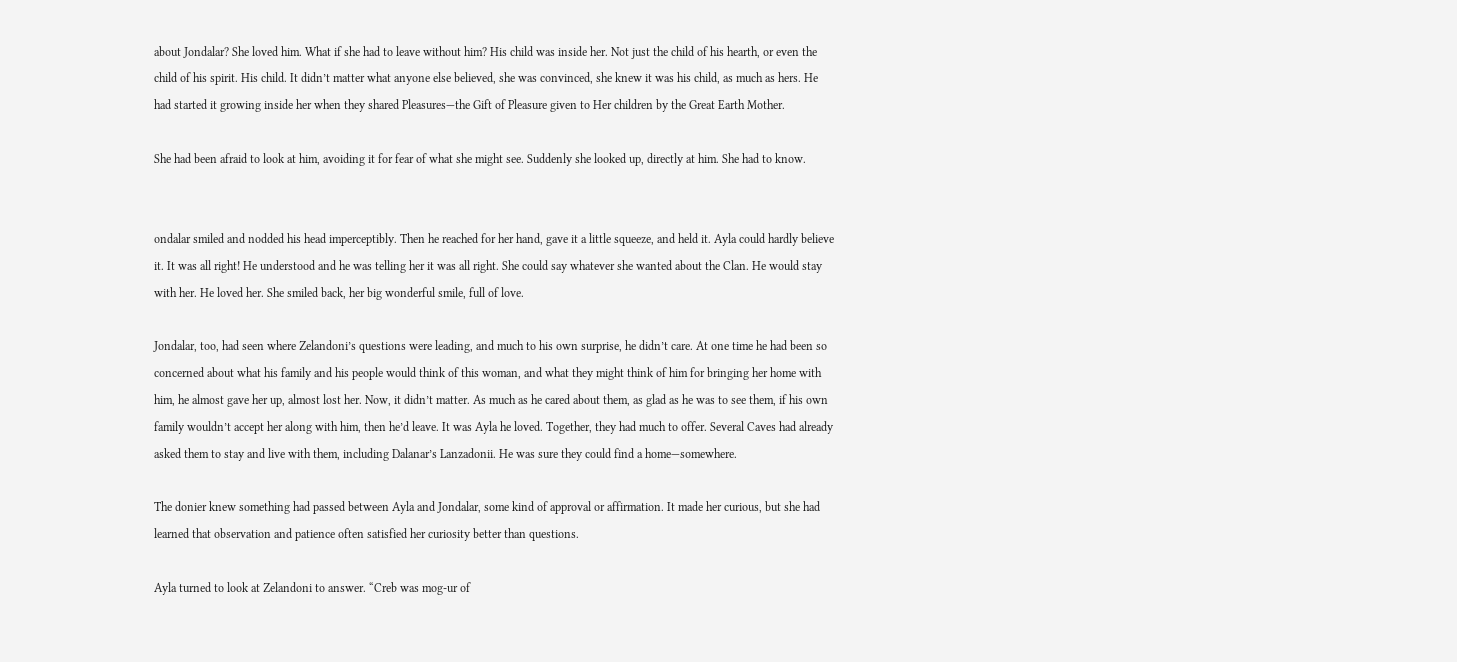about Jondalar? She loved him. What if she had to leave without him? His child was inside her. Not just the child of his hearth, or even the child of his spirit. His child. It didn’t matter what anyone else believed, she was convinced, she knew it was his child, as much as hers. He had started it growing inside her when they shared Pleasures—the Gift of Pleasure given to Her children by the Great Earth Mother.

She had been afraid to look at him, avoiding it for fear of what she might see. Suddenly she looked up, directly at him. She had to know.


ondalar smiled and nodded his head imperceptibly. Then he reached for her hand, gave it a little squeeze, and held it. Ayla could hardly believe it. It was all right! He understood and he was telling her it was all right. She could say whatever she wanted about the Clan. He would stay with her. He loved her. She smiled back, her big wonderful smile, full of love.

Jondalar, too, had seen where Zelandoni’s questions were leading, and much to his own surprise, he didn’t care. At one time he had been so concerned about what his family and his people would think of this woman, and what they might think of him for bringing her home with him, he almost gave her up, almost lost her. Now, it didn’t matter. As much as he cared about them, as glad as he was to see them, if his own family wouldn’t accept her along with him, then he’d leave. It was Ayla he loved. Together, they had much to offer. Several Caves had already asked them to stay and live with them, including Dalanar’s Lanzadonii. He was sure they could find a home—somewhere.

The donier knew something had passed between Ayla and Jondalar, some kind of approval or affirmation. It made her curious, but she had learned that observation and patience often satisfied her curiosity better than questions.

Ayla turned to look at Zelandoni to answer. “Creb was mog-ur of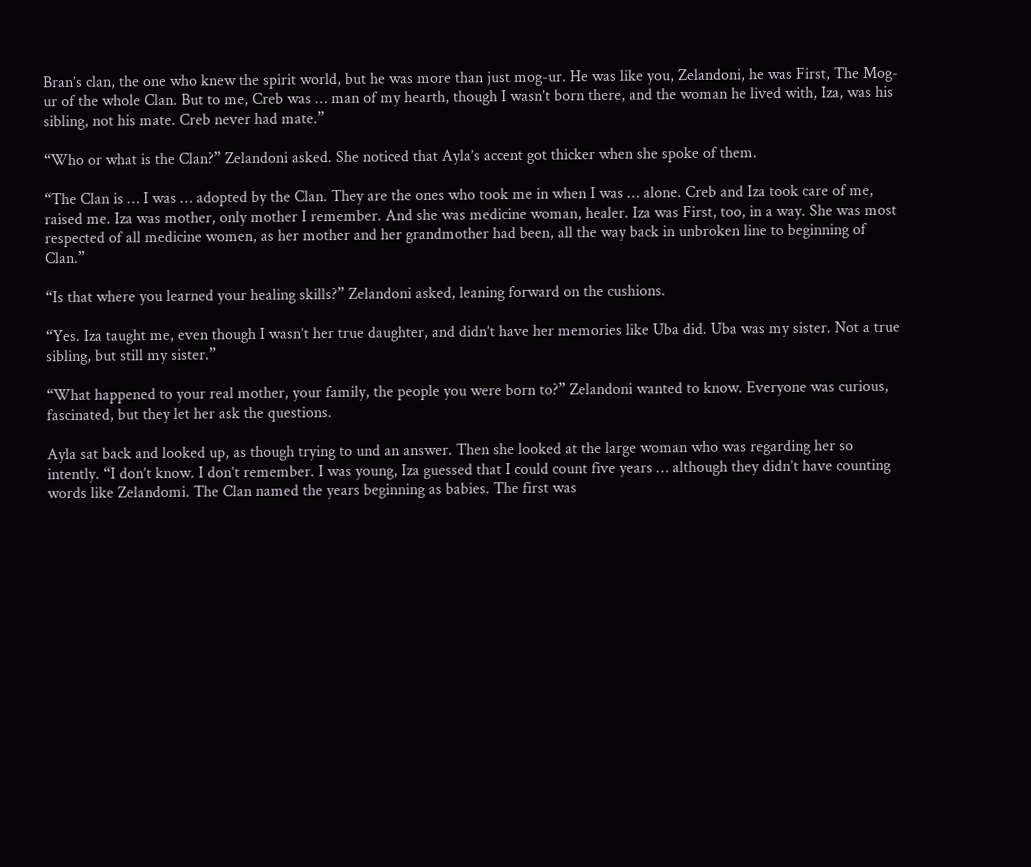Bran’s clan, the one who knew the spirit world, but he was more than just mog-ur. He was like you, Zelandoni, he was First, The Mog-ur of the whole Clan. But to me, Creb was … man of my hearth, though I wasn’t born there, and the woman he lived with, Iza, was his sibling, not his mate. Creb never had mate.”

“Who or what is the Clan?” Zelandoni asked. She noticed that Ayla’s accent got thicker when she spoke of them.

“The Clan is … I was … adopted by the Clan. They are the ones who took me in when I was … alone. Creb and Iza took care of me, raised me. Iza was mother, only mother I remember. And she was medicine woman, healer. Iza was First, too, in a way. She was most respected of all medicine women, as her mother and her grandmother had been, all the way back in unbroken line to beginning of Clan.”

“Is that where you learned your healing skills?” Zelandoni asked, leaning forward on the cushions.

“Yes. Iza taught me, even though I wasn’t her true daughter, and didn’t have her memories like Uba did. Uba was my sister. Not a true sibling, but still my sister.”

“What happened to your real mother, your family, the people you were born to?” Zelandoni wanted to know. Everyone was curious, fascinated, but they let her ask the questions.

Ayla sat back and looked up, as though trying to und an answer. Then she looked at the large woman who was regarding her so intently. “I don’t know. I don’t remember. I was young, Iza guessed that I could count five years … although they didn’t have counting words like Zelandomi. The Clan named the years beginning as babies. The first was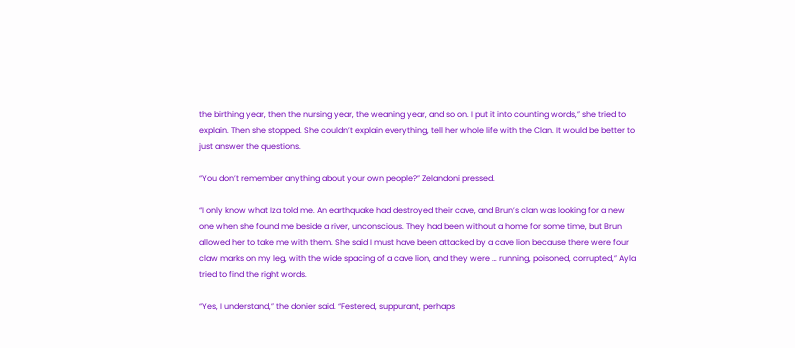the birthing year, then the nursing year, the weaning year, and so on. I put it into counting words,” she tried to explain. Then she stopped. She couldn’t explain everything, tell her whole life with the Clan. It would be better to just answer the questions.

“You don’t remember anything about your own people?” Zelandoni pressed.

“I only know what Iza told me. An earthquake had destroyed their cave, and Brun’s clan was looking for a new one when she found me beside a river, unconscious. They had been without a home for some time, but Brun allowed her to take me with them. She said I must have been attacked by a cave lion because there were four claw marks on my leg, with the wide spacing of a cave lion, and they were … running, poisoned, corrupted,” Ayla tried to find the right words.

“Yes, I understand,” the donier said. “Festered, suppurant, perhaps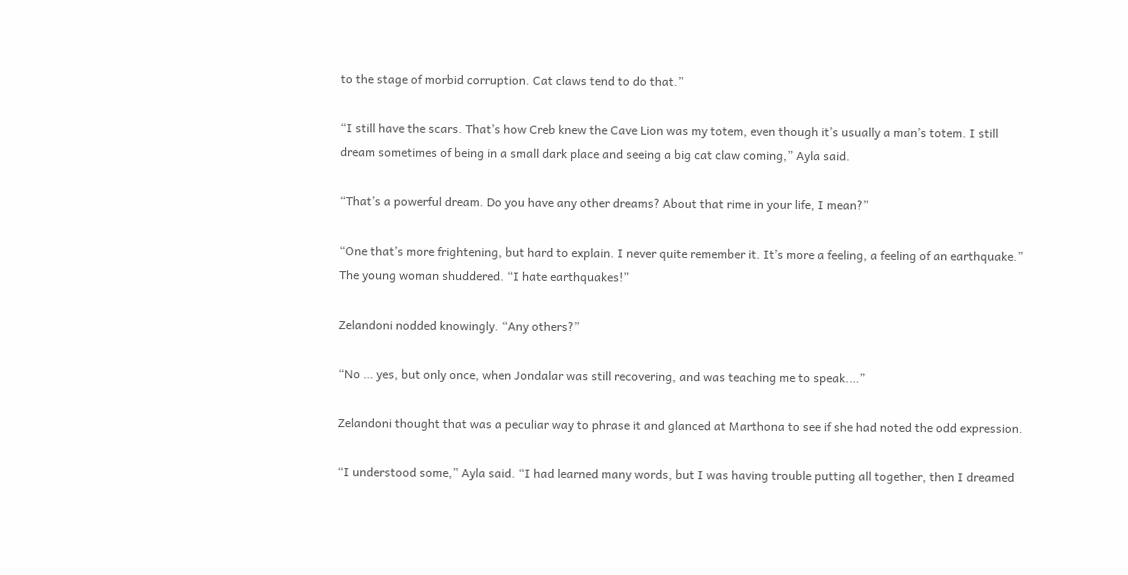to the stage of morbid corruption. Cat claws tend to do that.”

“I still have the scars. That’s how Creb knew the Cave Lion was my totem, even though it’s usually a man’s totem. I still dream sometimes of being in a small dark place and seeing a big cat claw coming,” Ayla said.

“That’s a powerful dream. Do you have any other dreams? About that rime in your life, I mean?”

“One that’s more frightening, but hard to explain. I never quite remember it. It’s more a feeling, a feeling of an earthquake.” The young woman shuddered. “I hate earthquakes!”

Zelandoni nodded knowingly. “Any others?”

“No … yes, but only once, when Jondalar was still recovering, and was teaching me to speak.…”

Zelandoni thought that was a peculiar way to phrase it and glanced at Marthona to see if she had noted the odd expression.

“I understood some,” Ayla said. “I had learned many words, but I was having trouble putting all together, then I dreamed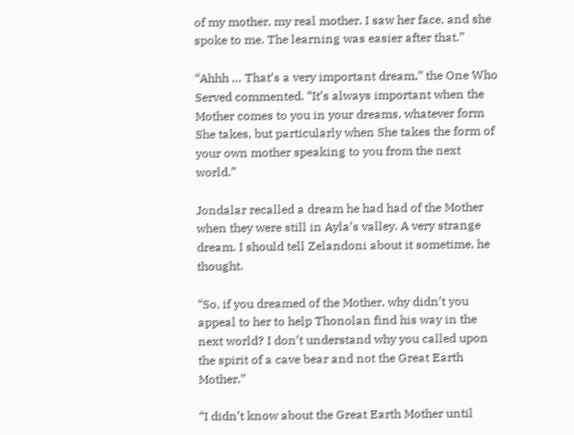of my mother, my real mother. I saw her face, and she spoke to me. The learning was easier after that.”

“Ahhh … That’s a very important dream,” the One Who Served commented. “It’s always important when the Mother comes to you in your dreams, whatever form She takes, but particularly when She takes the form of your own mother speaking to you from the next world.”

Jondalar recalled a dream he had had of the Mother when they were still in Ayla’s valley. A very strange dream. I should tell Zelandoni about it sometime, he thought.

“So, if you dreamed of the Mother, why didn’t you appeal to her to help Thonolan find his way in the next world? I don’t understand why you called upon the spirit of a cave bear and not the Great Earth Mother.”

“I didn’t know about the Great Earth Mother until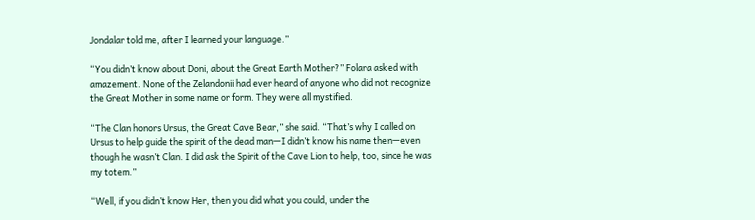Jondalar told me, after I learned your language.”

“You didn’t know about Doni, about the Great Earth Mother?” Folara asked with amazement. None of the Zelandonii had ever heard of anyone who did not recognize the Great Mother in some name or form. They were all mystified.

“The Clan honors Ursus, the Great Cave Bear,” she said. “That’s why I called on Ursus to help guide the spirit of the dead man—I didn’t know his name then—even though he wasn’t Clan. I did ask the Spirit of the Cave Lion to help, too, since he was my totem.”

“Well, if you didn’t know Her, then you did what you could, under the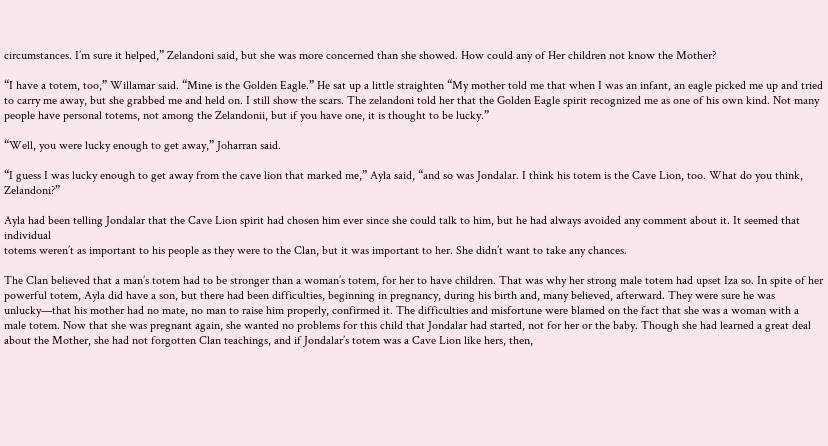circumstances. I’m sure it helped,” Zelandoni said, but she was more concerned than she showed. How could any of Her children not know the Mother?

“I have a totem, too,” Willamar said. “Mine is the Golden Eagle.” He sat up a little straighten “My mother told me that when I was an infant, an eagle picked me up and tried to carry me away, but she grabbed me and held on. I still show the scars. The zelandoni told her that the Golden Eagle spirit recognized me as one of his own kind. Not many people have personal totems, not among the Zelandonii, but if you have one, it is thought to be lucky.”

“Well, you were lucky enough to get away,” Joharran said.

“I guess I was lucky enough to get away from the cave lion that marked me,” Ayla said, “and so was Jondalar. I think his totem is the Cave Lion, too. What do you think, Zelandoni?”

Ayla had been telling Jondalar that the Cave Lion spirit had chosen him ever since she could talk to him, but he had always avoided any comment about it. It seemed that individual
totems weren’t as important to his people as they were to the Clan, but it was important to her. She didn’t want to take any chances.

The Clan believed that a man’s totem had to be stronger than a woman’s totem, for her to have children. That was why her strong male totem had upset Iza so. In spite of her powerful totem, Ayla did have a son, but there had been difficulties, beginning in pregnancy, during his birth and, many believed, afterward. They were sure he was unlucky—that his mother had no mate, no man to raise him properly, confirmed it. The difficulties and misfortune were blamed on the fact that she was a woman with a male totem. Now that she was pregnant again, she wanted no problems for this child that Jondalar had started, not for her or the baby. Though she had learned a great deal about the Mother, she had not forgotten Clan teachings, and if Jondalar’s totem was a Cave Lion like hers, then,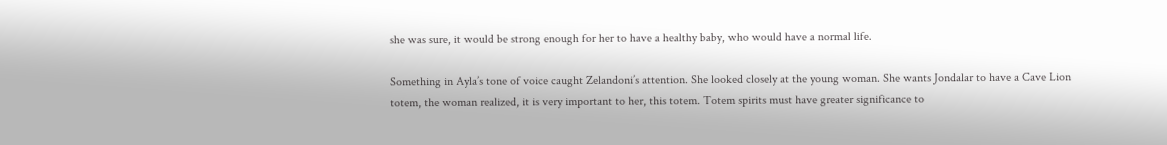she was sure, it would be strong enough for her to have a healthy baby, who would have a normal life.

Something in Ayla’s tone of voice caught Zelandoni’s attention. She looked closely at the young woman. She wants Jondalar to have a Cave Lion totem, the woman realized, it is very important to her, this totem. Totem spirits must have greater significance to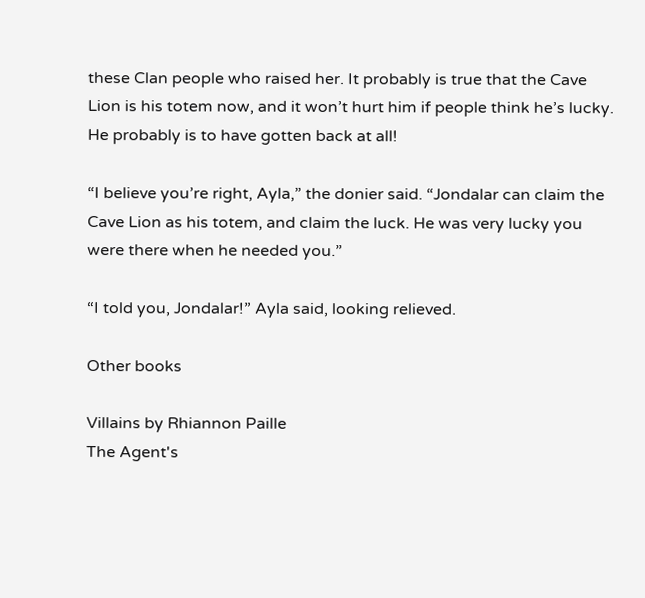these Clan people who raised her. It probably is true that the Cave Lion is his totem now, and it won’t hurt him if people think he’s lucky. He probably is to have gotten back at all!

“I believe you’re right, Ayla,” the donier said. “Jondalar can claim the Cave Lion as his totem, and claim the luck. He was very lucky you were there when he needed you.”

“I told you, Jondalar!” Ayla said, looking relieved.

Other books

Villains by Rhiannon Paille
The Agent's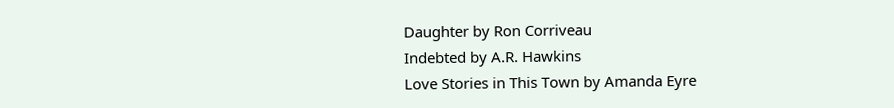Daughter by Ron Corriveau
Indebted by A.R. Hawkins
Love Stories in This Town by Amanda Eyre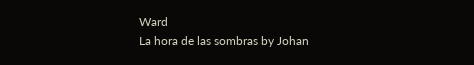Ward
La hora de las sombras by Johan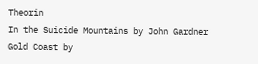Theorin
In the Suicide Mountains by John Gardner
Gold Coast by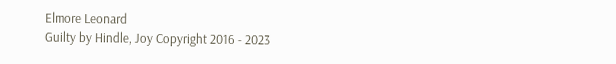Elmore Leonard
Guilty by Hindle, Joy Copyright 2016 - 2023